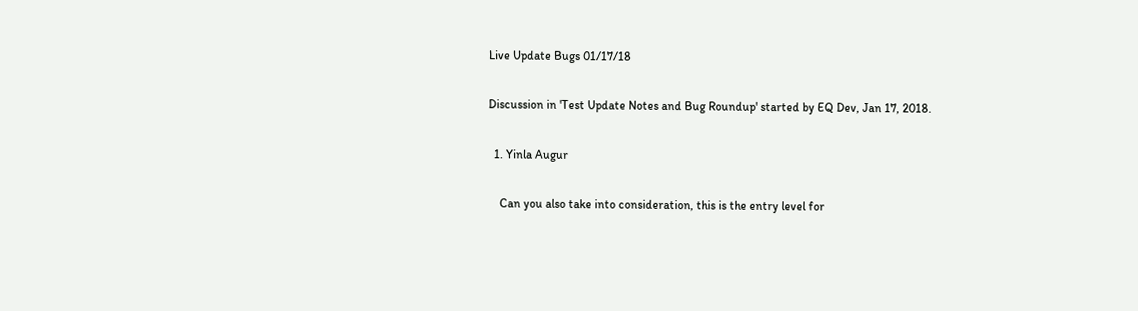Live Update Bugs 01/17/18

Discussion in 'Test Update Notes and Bug Roundup' started by EQ Dev, Jan 17, 2018.

  1. Yinla Augur

    Can you also take into consideration, this is the entry level for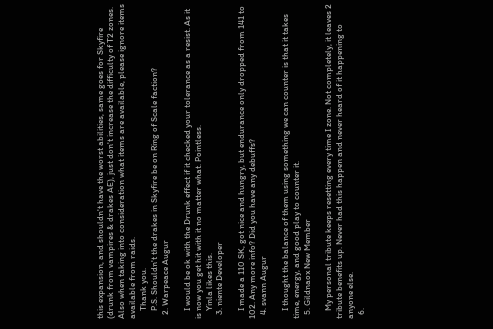this expansion, and shouldn't have the worst abilities, same goes for Skyfire (drunk from vampires & drakes AE), just don't increase the difficulty of T2 zones. Also when taking into consideration what items are available, please ignore items available from raids.
    Thank you.
    P.S. Shouldn't the drakes in Skyfire be on Ring of Scale faction?
  2. Warpeace Augur

    I would be ok with the Drunk effect if it checked your tolerance as a resist. As it is now you get hit with it no matter what. Pointless.
    Yinla likes this.
  3. niente Developer

    I made a 110 SK, got nice and hungry, but endurance only dropped from 141 to 102. Any more info? Did you have any debuffs?
  4. svann Augur

    I thought the balance of them using something we can counter is that it takes time, energy, and good play to counter it.
  5. Gildnaox New Member

    My personal tribute keeps resetting every time I zone. Not completely, it leaves 2 tribute benefits up. Never had this happen and never heard of it happening to anyone else.
  6.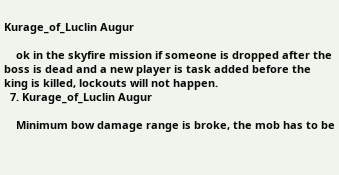Kurage_of_Luclin Augur

    ok in the skyfire mission if someone is dropped after the boss is dead and a new player is task added before the king is killed, lockouts will not happen.
  7. Kurage_of_Luclin Augur

    Minimum bow damage range is broke, the mob has to be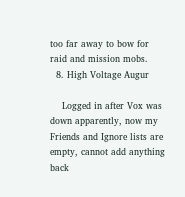too far away to bow for raid and mission mobs.
  8. High Voltage Augur

    Logged in after Vox was down apparently, now my Friends and Ignore lists are empty, cannot add anything back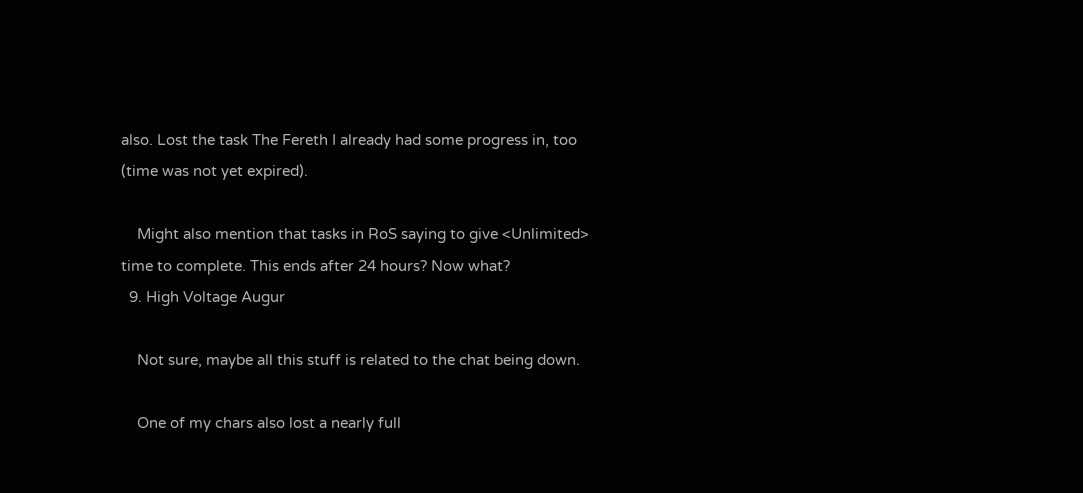also. Lost the task The Fereth I already had some progress in, too (time was not yet expired).

    Might also mention that tasks in RoS saying to give <Unlimited> time to complete. This ends after 24 hours? Now what?
  9. High Voltage Augur

    Not sure, maybe all this stuff is related to the chat being down.

    One of my chars also lost a nearly full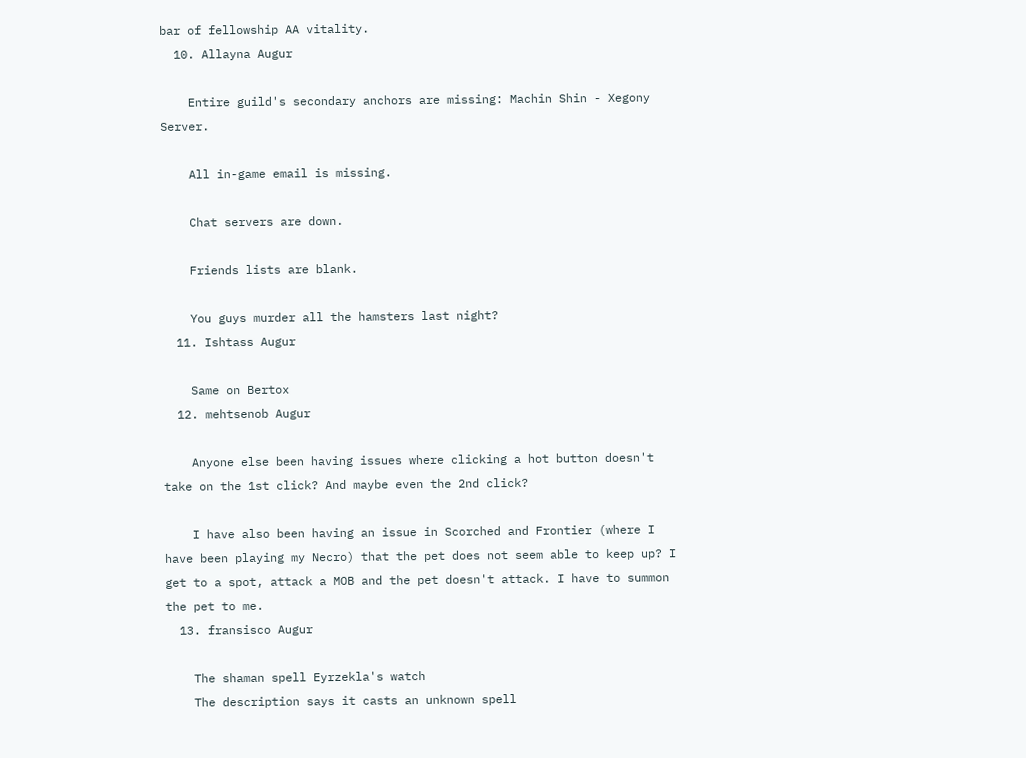bar of fellowship AA vitality.
  10. Allayna Augur

    Entire guild's secondary anchors are missing: Machin Shin - Xegony Server.

    All in-game email is missing.

    Chat servers are down.

    Friends lists are blank.

    You guys murder all the hamsters last night?
  11. Ishtass Augur

    Same on Bertox
  12. mehtsenob Augur

    Anyone else been having issues where clicking a hot button doesn't take on the 1st click? And maybe even the 2nd click?

    I have also been having an issue in Scorched and Frontier (where I have been playing my Necro) that the pet does not seem able to keep up? I get to a spot, attack a MOB and the pet doesn't attack. I have to summon the pet to me.
  13. fransisco Augur

    The shaman spell Eyrzekla's watch
    The description says it casts an unknown spell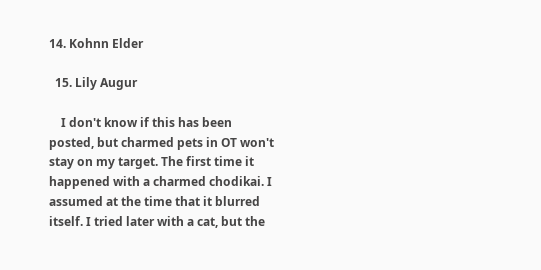14. Kohnn Elder

  15. Lily Augur

    I don't know if this has been posted, but charmed pets in OT won't stay on my target. The first time it happened with a charmed chodikai. I assumed at the time that it blurred itself. I tried later with a cat, but the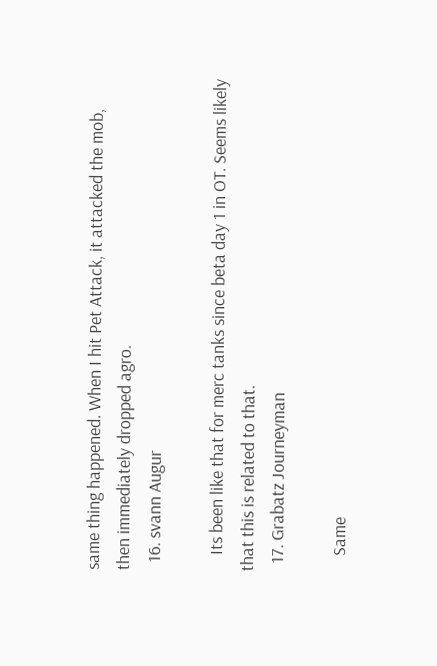same thing happened. When I hit Pet Attack, it attacked the mob, then immediately dropped agro.
  16. svann Augur

    Its been like that for merc tanks since beta day 1 in OT. Seems likely that this is related to that.
  17. Grabatz Journeyman

    Same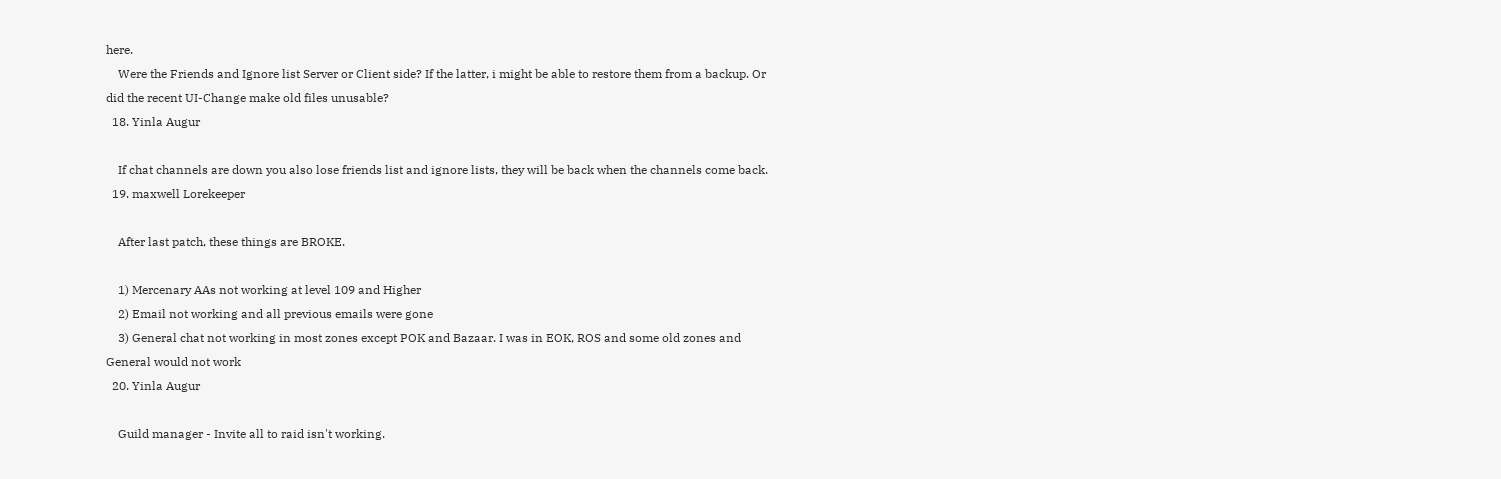here.
    Were the Friends and Ignore list Server or Client side? If the latter, i might be able to restore them from a backup. Or did the recent UI-Change make old files unusable?
  18. Yinla Augur

    If chat channels are down you also lose friends list and ignore lists, they will be back when the channels come back.
  19. maxwell Lorekeeper

    After last patch, these things are BROKE.

    1) Mercenary AAs not working at level 109 and Higher
    2) Email not working and all previous emails were gone
    3) General chat not working in most zones except POK and Bazaar. I was in EOK, ROS and some old zones and General would not work
  20. Yinla Augur

    Guild manager - Invite all to raid isn't working.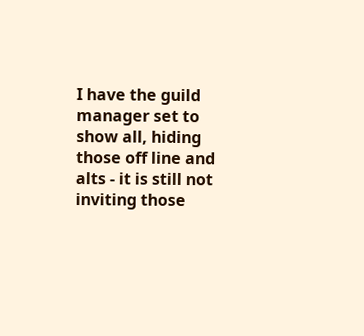I have the guild manager set to show all, hiding those off line and alts - it is still not inviting those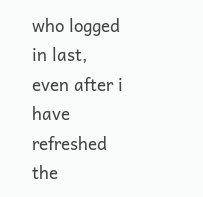who logged in last, even after i have refreshed the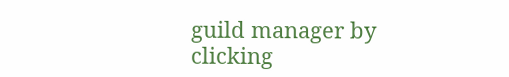guild manager by clicking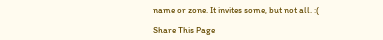name or zone. It invites some, but not all. :(

Share This Page